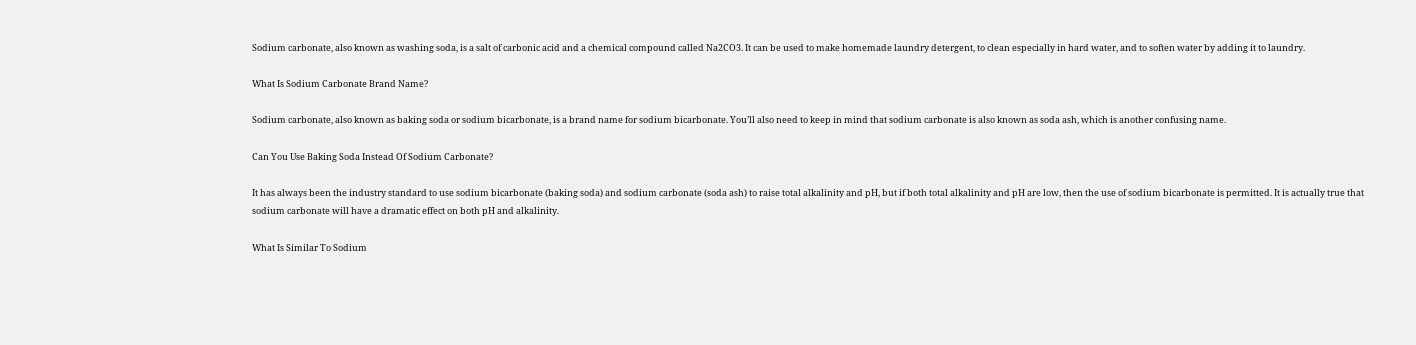Sodium carbonate, also known as washing soda, is a salt of carbonic acid and a chemical compound called Na2CO3. It can be used to make homemade laundry detergent, to clean especially in hard water, and to soften water by adding it to laundry.

What Is Sodium Carbonate Brand Name?

Sodium carbonate, also known as baking soda or sodium bicarbonate, is a brand name for sodium bicarbonate. You’ll also need to keep in mind that sodium carbonate is also known as soda ash, which is another confusing name.

Can You Use Baking Soda Instead Of Sodium Carbonate?

It has always been the industry standard to use sodium bicarbonate (baking soda) and sodium carbonate (soda ash) to raise total alkalinity and pH, but if both total alkalinity and pH are low, then the use of sodium bicarbonate is permitted. It is actually true that sodium carbonate will have a dramatic effect on both pH and alkalinity.

What Is Similar To Sodium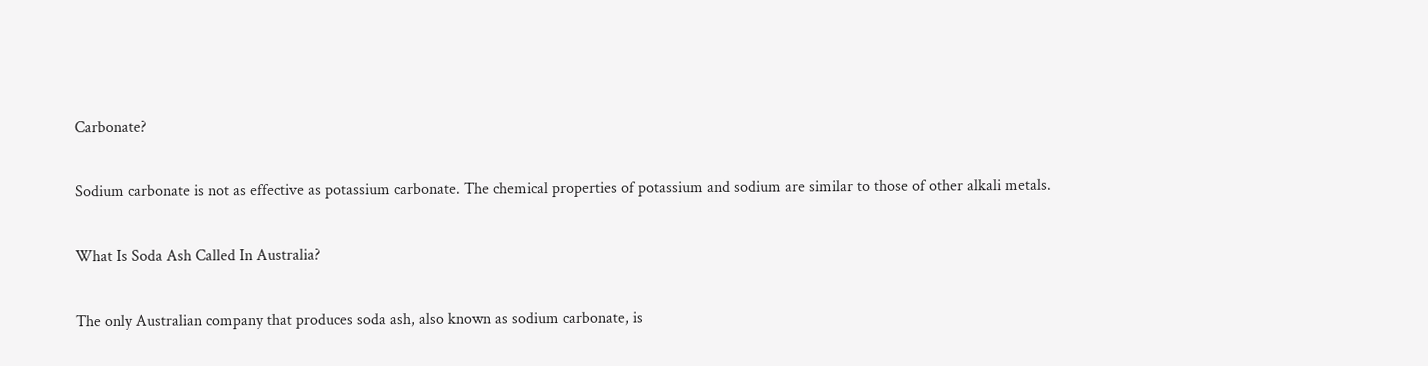Carbonate?

Sodium carbonate is not as effective as potassium carbonate. The chemical properties of potassium and sodium are similar to those of other alkali metals.

What Is Soda Ash Called In Australia?

The only Australian company that produces soda ash, also known as sodium carbonate, is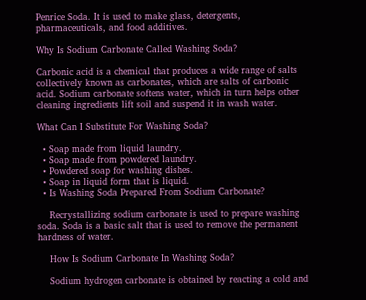Penrice Soda. It is used to make glass, detergents, pharmaceuticals, and food additives.

Why Is Sodium Carbonate Called Washing Soda?

Carbonic acid is a chemical that produces a wide range of salts collectively known as carbonates, which are salts of carbonic acid. Sodium carbonate softens water, which in turn helps other cleaning ingredients lift soil and suspend it in wash water.

What Can I Substitute For Washing Soda?

  • Soap made from liquid laundry.
  • Soap made from powdered laundry.
  • Powdered soap for washing dishes.
  • Soap in liquid form that is liquid.
  • Is Washing Soda Prepared From Sodium Carbonate?

    Recrystallizing sodium carbonate is used to prepare washing soda. Soda is a basic salt that is used to remove the permanent hardness of water.

    How Is Sodium Carbonate In Washing Soda?

    Sodium hydrogen carbonate is obtained by reacting a cold and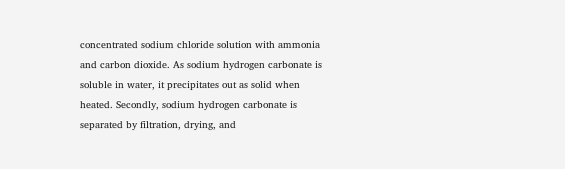concentrated sodium chloride solution with ammonia and carbon dioxide. As sodium hydrogen carbonate is soluble in water, it precipitates out as solid when heated. Secondly, sodium hydrogen carbonate is separated by filtration, drying, and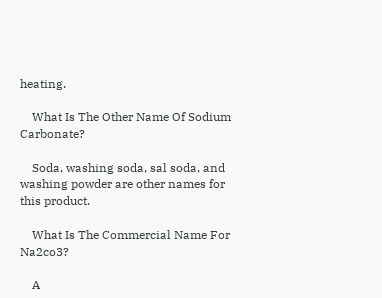heating.

    What Is The Other Name Of Sodium Carbonate?

    Soda, washing soda, sal soda, and washing powder are other names for this product.

    What Is The Commercial Name For Na2co3?

    A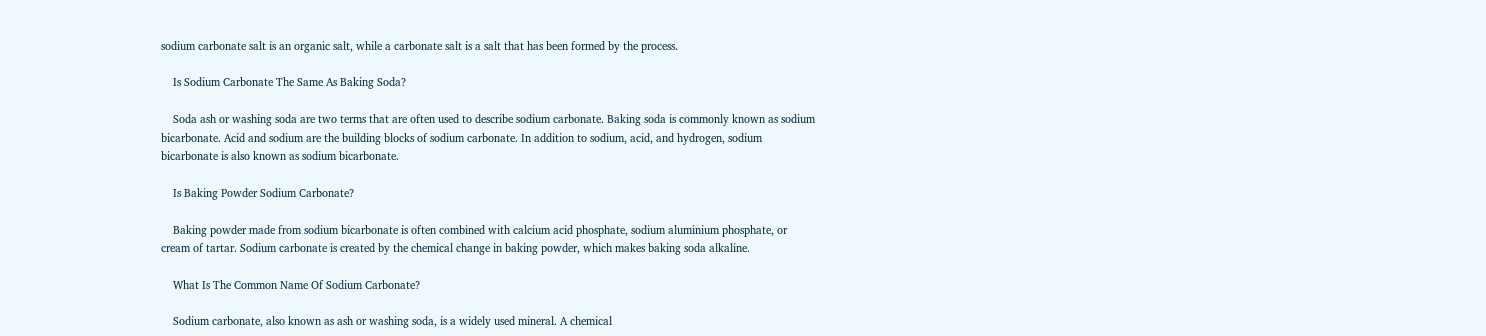sodium carbonate salt is an organic salt, while a carbonate salt is a salt that has been formed by the process.

    Is Sodium Carbonate The Same As Baking Soda?

    Soda ash or washing soda are two terms that are often used to describe sodium carbonate. Baking soda is commonly known as sodium bicarbonate. Acid and sodium are the building blocks of sodium carbonate. In addition to sodium, acid, and hydrogen, sodium bicarbonate is also known as sodium bicarbonate.

    Is Baking Powder Sodium Carbonate?

    Baking powder made from sodium bicarbonate is often combined with calcium acid phosphate, sodium aluminium phosphate, or cream of tartar. Sodium carbonate is created by the chemical change in baking powder, which makes baking soda alkaline.

    What Is The Common Name Of Sodium Carbonate?

    Sodium carbonate, also known as ash or washing soda, is a widely used mineral. A chemical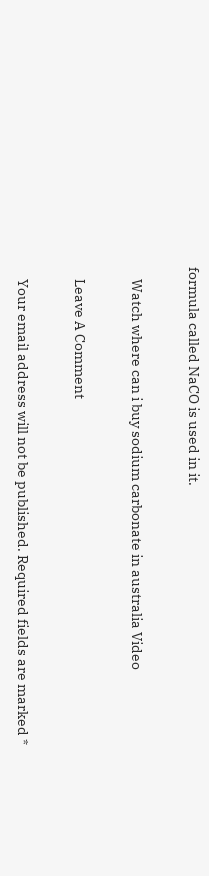formula called NaCO is used in it.

    Watch where can i buy sodium carbonate in australia Video

    Leave A Comment

    Your email address will not be published. Required fields are marked *